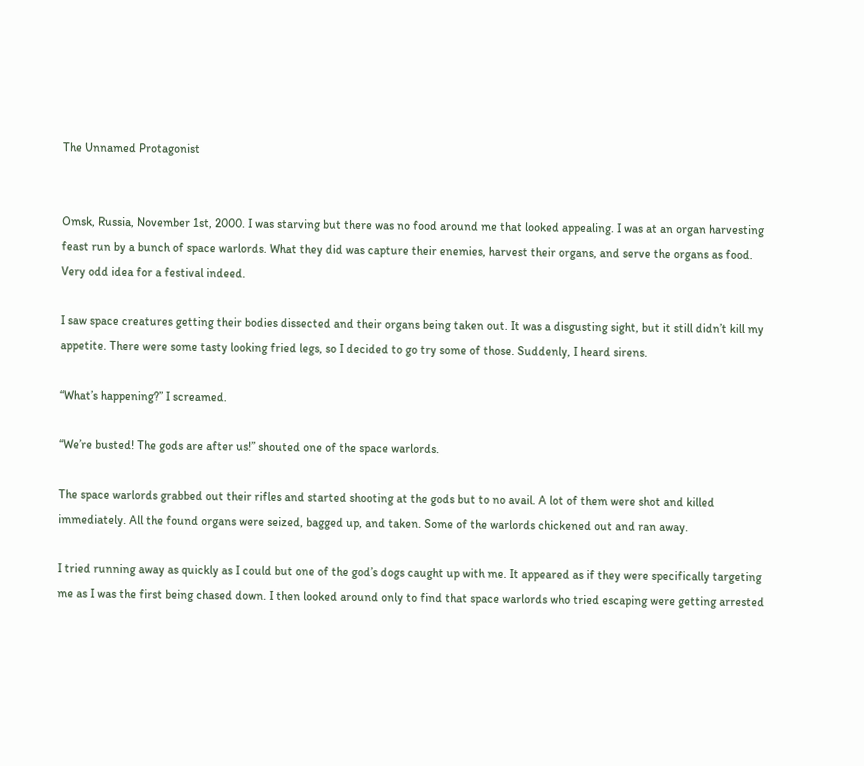The Unnamed Protagonist


Omsk, Russia, November 1st, 2000. I was starving but there was no food around me that looked appealing. I was at an organ harvesting feast run by a bunch of space warlords. What they did was capture their enemies, harvest their organs, and serve the organs as food. Very odd idea for a festival indeed.

I saw space creatures getting their bodies dissected and their organs being taken out. It was a disgusting sight, but it still didn’t kill my appetite. There were some tasty looking fried legs, so I decided to go try some of those. Suddenly, I heard sirens.

“What’s happening?” I screamed.

“We’re busted! The gods are after us!” shouted one of the space warlords.

The space warlords grabbed out their rifles and started shooting at the gods but to no avail. A lot of them were shot and killed immediately. All the found organs were seized, bagged up, and taken. Some of the warlords chickened out and ran away.

I tried running away as quickly as I could but one of the god’s dogs caught up with me. It appeared as if they were specifically targeting me as I was the first being chased down. I then looked around only to find that space warlords who tried escaping were getting arrested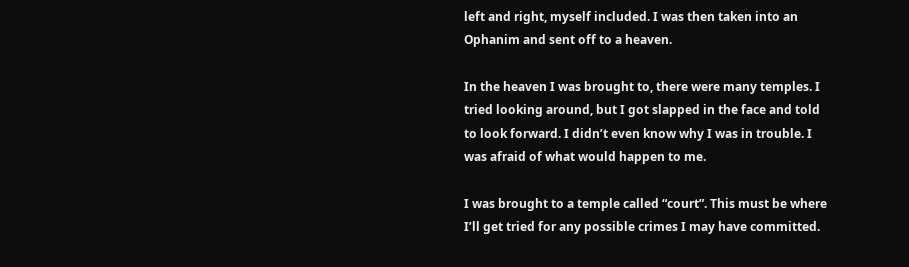left and right, myself included. I was then taken into an Ophanim and sent off to a heaven.

In the heaven I was brought to, there were many temples. I tried looking around, but I got slapped in the face and told to look forward. I didn’t even know why I was in trouble. I was afraid of what would happen to me.

I was brought to a temple called “court”. This must be where I’ll get tried for any possible crimes I may have committed.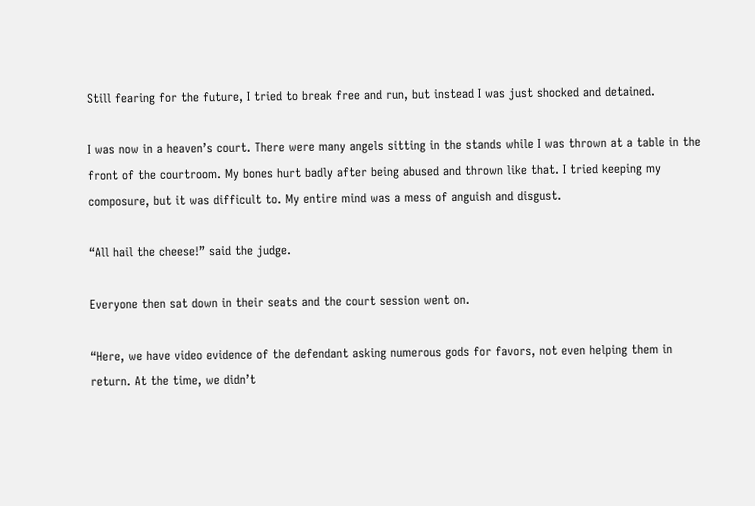Still fearing for the future, I tried to break free and run, but instead I was just shocked and detained.

I was now in a heaven’s court. There were many angels sitting in the stands while I was thrown at a table in the front of the courtroom. My bones hurt badly after being abused and thrown like that. I tried keeping my composure, but it was difficult to. My entire mind was a mess of anguish and disgust.

“All hail the cheese!” said the judge.

Everyone then sat down in their seats and the court session went on.

“Here, we have video evidence of the defendant asking numerous gods for favors, not even helping them in return. At the time, we didn’t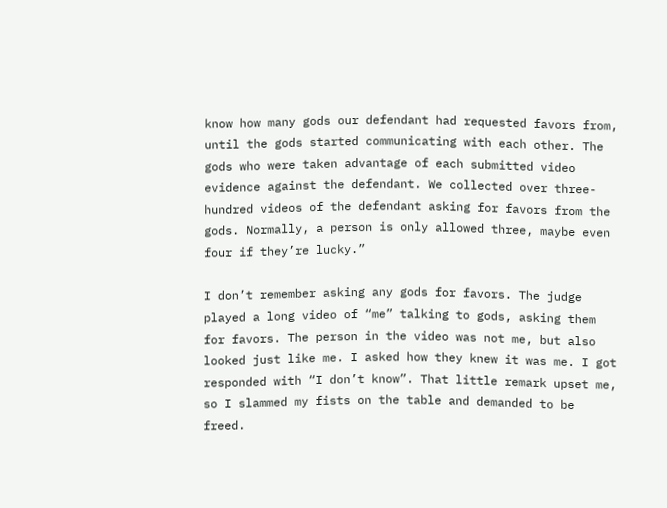know how many gods our defendant had requested favors from, until the gods started communicating with each other. The gods who were taken advantage of each submitted video evidence against the defendant. We collected over three-hundred videos of the defendant asking for favors from the gods. Normally, a person is only allowed three, maybe even four if they’re lucky.”

I don’t remember asking any gods for favors. The judge played a long video of “me” talking to gods, asking them for favors. The person in the video was not me, but also looked just like me. I asked how they knew it was me. I got responded with “I don’t know”. That little remark upset me, so I slammed my fists on the table and demanded to be freed.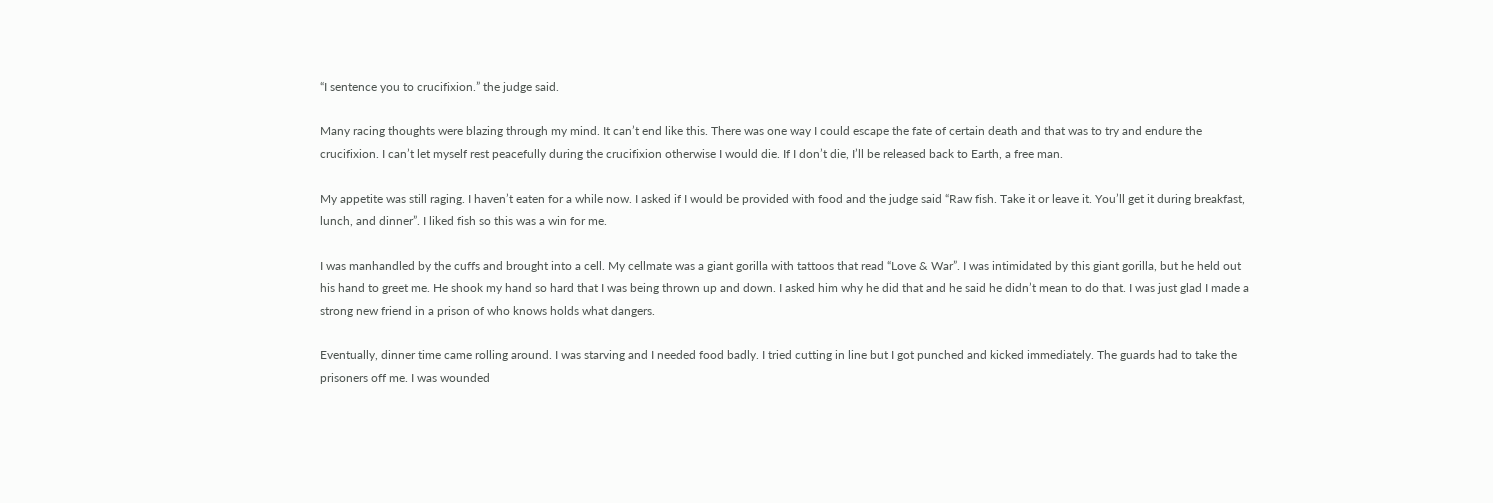“I sentence you to crucifixion.” the judge said.

Many racing thoughts were blazing through my mind. It can’t end like this. There was one way I could escape the fate of certain death and that was to try and endure the crucifixion. I can’t let myself rest peacefully during the crucifixion otherwise I would die. If I don’t die, I’ll be released back to Earth, a free man.

My appetite was still raging. I haven’t eaten for a while now. I asked if I would be provided with food and the judge said “Raw fish. Take it or leave it. You’ll get it during breakfast, lunch, and dinner”. I liked fish so this was a win for me.

I was manhandled by the cuffs and brought into a cell. My cellmate was a giant gorilla with tattoos that read “Love & War”. I was intimidated by this giant gorilla, but he held out his hand to greet me. He shook my hand so hard that I was being thrown up and down. I asked him why he did that and he said he didn’t mean to do that. I was just glad I made a strong new friend in a prison of who knows holds what dangers.

Eventually, dinner time came rolling around. I was starving and I needed food badly. I tried cutting in line but I got punched and kicked immediately. The guards had to take the prisoners off me. I was wounded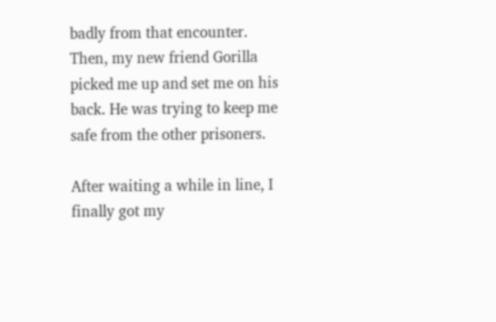badly from that encounter. Then, my new friend Gorilla picked me up and set me on his back. He was trying to keep me safe from the other prisoners.

After waiting a while in line, I finally got my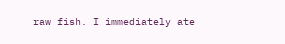raw fish. I immediately ate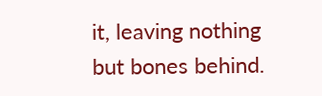it, leaving nothing but bones behind.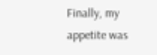Finally, my appetite was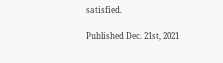satisfied.

Published Dec. 21st, 2021